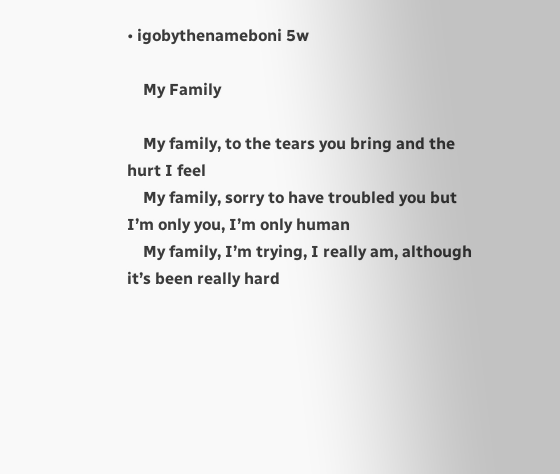• igobythenameboni 5w

    My Family

    My family, to the tears you bring and the hurt I feel
    My family, sorry to have troubled you but I’m only you, I’m only human
    My family, I’m trying, I really am, although it’s been really hard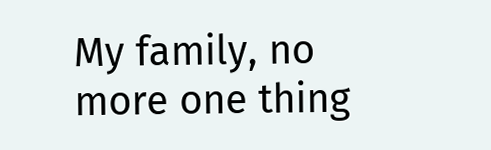My family, no more one thing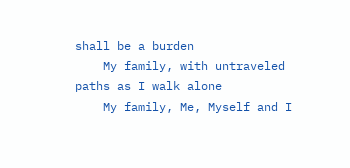shall be a burden
    My family, with untraveled paths as I walk alone
    My family, Me, Myself and I